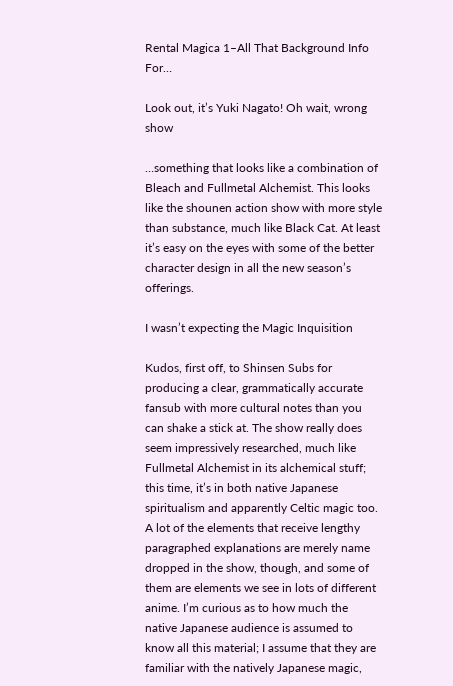Rental Magica 1–All That Background Info For…

Look out, it’s Yuki Nagato! Oh wait, wrong show

…something that looks like a combination of Bleach and Fullmetal Alchemist. This looks like the shounen action show with more style than substance, much like Black Cat. At least it’s easy on the eyes with some of the better character design in all the new season’s offerings.

I wasn’t expecting the Magic Inquisition

Kudos, first off, to Shinsen Subs for producing a clear, grammatically accurate fansub with more cultural notes than you can shake a stick at. The show really does seem impressively researched, much like Fullmetal Alchemist in its alchemical stuff; this time, it’s in both native Japanese spiritualism and apparently Celtic magic too. A lot of the elements that receive lengthy paragraphed explanations are merely name dropped in the show, though, and some of them are elements we see in lots of different anime. I’m curious as to how much the native Japanese audience is assumed to know all this material; I assume that they are familiar with the natively Japanese magic,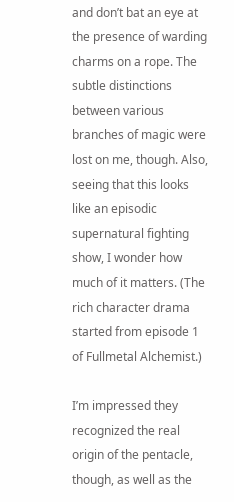and don’t bat an eye at the presence of warding charms on a rope. The subtle distinctions between various branches of magic were lost on me, though. Also, seeing that this looks like an episodic supernatural fighting show, I wonder how much of it matters. (The rich character drama started from episode 1 of Fullmetal Alchemist.)

I’m impressed they recognized the real origin of the pentacle, though, as well as the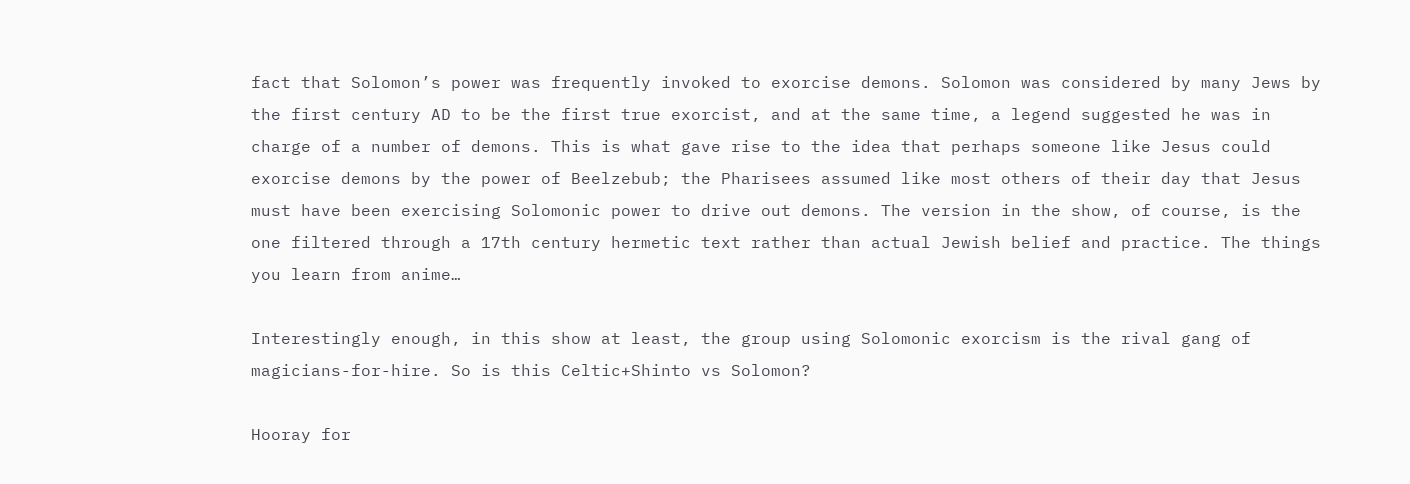fact that Solomon’s power was frequently invoked to exorcise demons. Solomon was considered by many Jews by the first century AD to be the first true exorcist, and at the same time, a legend suggested he was in charge of a number of demons. This is what gave rise to the idea that perhaps someone like Jesus could exorcise demons by the power of Beelzebub; the Pharisees assumed like most others of their day that Jesus must have been exercising Solomonic power to drive out demons. The version in the show, of course, is the one filtered through a 17th century hermetic text rather than actual Jewish belief and practice. The things you learn from anime…

Interestingly enough, in this show at least, the group using Solomonic exorcism is the rival gang of magicians-for-hire. So is this Celtic+Shinto vs Solomon?

Hooray for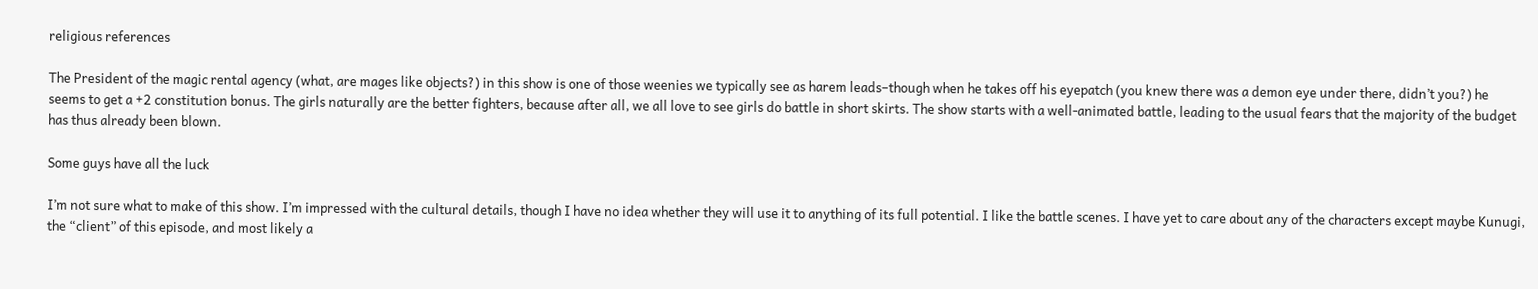religious references

The President of the magic rental agency (what, are mages like objects?) in this show is one of those weenies we typically see as harem leads–though when he takes off his eyepatch (you knew there was a demon eye under there, didn’t you?) he seems to get a +2 constitution bonus. The girls naturally are the better fighters, because after all, we all love to see girls do battle in short skirts. The show starts with a well-animated battle, leading to the usual fears that the majority of the budget has thus already been blown.

Some guys have all the luck

I’m not sure what to make of this show. I’m impressed with the cultural details, though I have no idea whether they will use it to anything of its full potential. I like the battle scenes. I have yet to care about any of the characters except maybe Kunugi, the “client” of this episode, and most likely a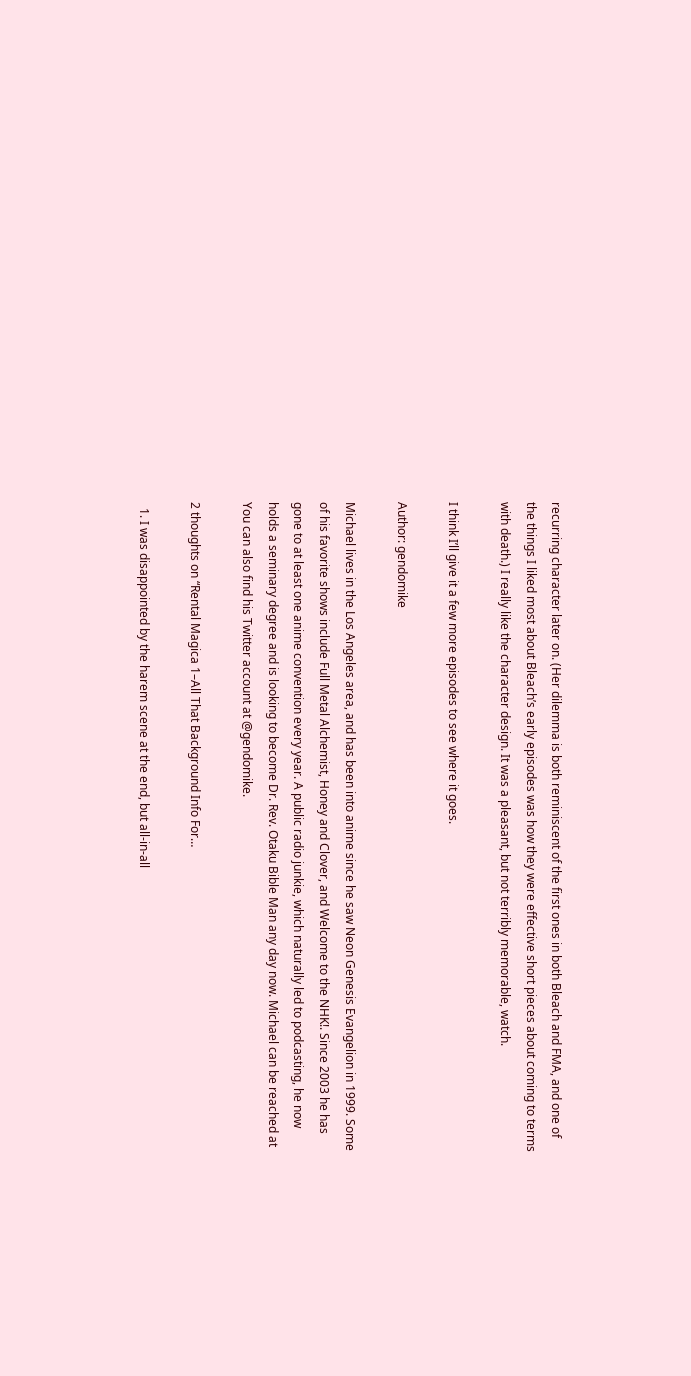recurring character later on. (Her dilemma is both reminiscent of the first ones in both Bleach and FMA, and one of the things I liked most about Bleach’s early episodes was how they were effective short pieces about coming to terms with death.) I really like the character design. It was a pleasant, but not terribly memorable, watch.

I think I’ll give it a few more episodes to see where it goes.

Author: gendomike

Michael lives in the Los Angeles area, and has been into anime since he saw Neon Genesis Evangelion in 1999. Some of his favorite shows include Full Metal Alchemist, Honey and Clover, and Welcome to the NHK!. Since 2003 he has gone to at least one anime convention every year. A public radio junkie, which naturally led to podcasting, he now holds a seminary degree and is looking to become Dr. Rev. Otaku Bible Man any day now. Michael can be reached at You can also find his Twitter account at @gendomike.

2 thoughts on “Rental Magica 1–All That Background Info For…

  1. I was disappointed by the harem scene at the end, but all-in-all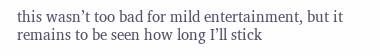this wasn’t too bad for mild entertainment, but it remains to be seen how long I’ll stick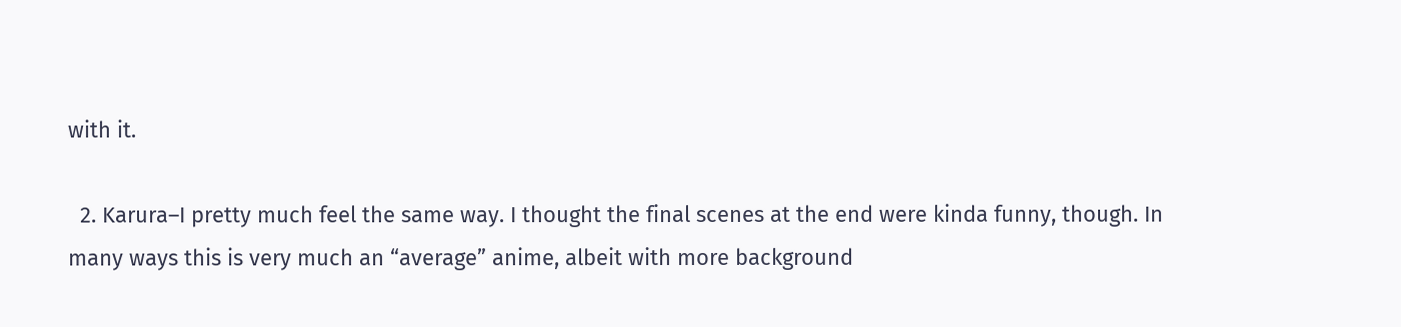with it.

  2. Karura–I pretty much feel the same way. I thought the final scenes at the end were kinda funny, though. In many ways this is very much an “average” anime, albeit with more background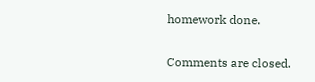homework done.

Comments are closed.